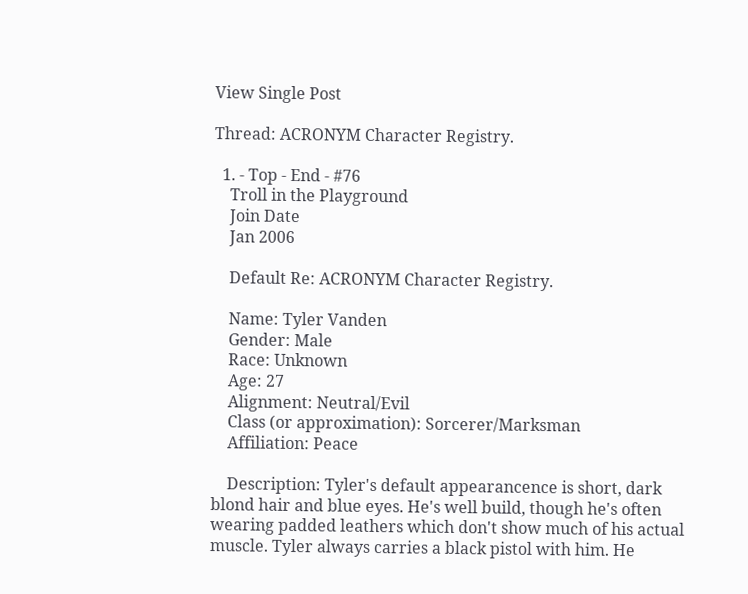View Single Post

Thread: ACRONYM Character Registry.

  1. - Top - End - #76
    Troll in the Playground
    Join Date
    Jan 2006

    Default Re: ACRONYM Character Registry.

    Name: Tyler Vanden
    Gender: Male
    Race: Unknown
    Age: 27
    Alignment: Neutral/Evil
    Class (or approximation): Sorcerer/Marksman
    Affiliation: Peace

    Description: Tyler's default appearancence is short, dark blond hair and blue eyes. He's well build, though he's often wearing padded leathers which don't show much of his actual muscle. Tyler always carries a black pistol with him. He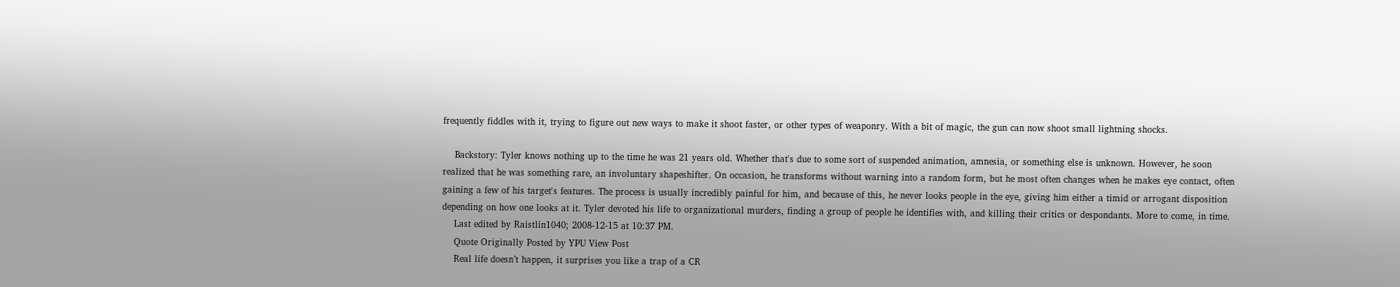frequently fiddles with it, trying to figure out new ways to make it shoot faster, or other types of weaponry. With a bit of magic, the gun can now shoot small lightning shocks.

    Backstory: Tyler knows nothing up to the time he was 21 years old. Whether that's due to some sort of suspended animation, amnesia, or something else is unknown. However, he soon realized that he was something rare, an involuntary shapeshifter. On occasion, he transforms without warning into a random form, but he most often changes when he makes eye contact, often gaining a few of his target's features. The process is usually incredibly painful for him, and because of this, he never looks people in the eye, giving him either a timid or arrogant disposition depending on how one looks at it. Tyler devoted his life to organizational murders, finding a group of people he identifies with, and killing their critics or despondants. More to come, in time.
    Last edited by Raistlin1040; 2008-12-15 at 10:37 PM.
    Quote Originally Posted by YPU View Post
    Real life doesn’t happen, it surprises you like a trap of a CR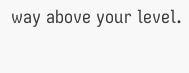way above your level.